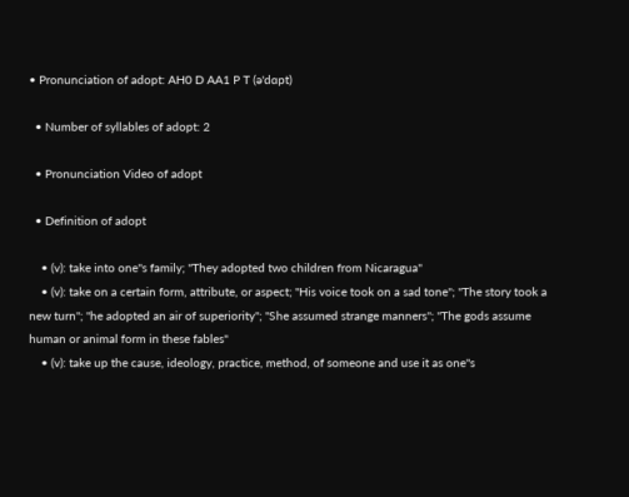• Pronunciation of adopt: AH0 D AA1 P T (ə'dɑpt)

  • Number of syllables of adopt: 2

  • Pronunciation Video of adopt

  • Definition of adopt

    • (v): take into one''s family; "They adopted two children from Nicaragua"
    • (v): take on a certain form, attribute, or aspect; "His voice took on a sad tone"; "The story took a new turn"; "he adopted an air of superiority"; "She assumed strange manners"; "The gods assume human or animal form in these fables"
    • (v): take up the cause, ideology, practice, method, of someone and use it as one''s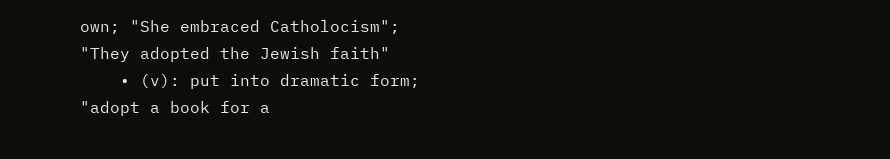own; "She embraced Catholocism"; "They adopted the Jewish faith"
    • (v): put into dramatic form; "adopt a book for a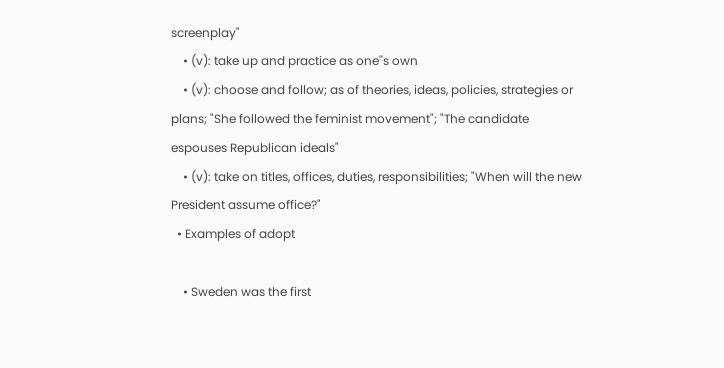screenplay"
    • (v): take up and practice as one''s own
    • (v): choose and follow; as of theories, ideas, policies, strategies or plans; "She followed the feminist movement"; "The candidate espouses Republican ideals"
    • (v): take on titles, offices, duties, responsibilities; "When will the new President assume office?"
  • Examples of adopt

    • Sweden was the first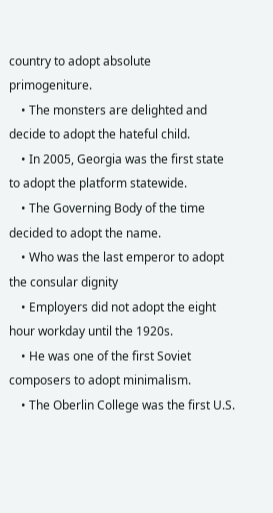country to adopt absolute primogeniture.
    • The monsters are delighted and decide to adopt the hateful child.
    • In 2005, Georgia was the first state to adopt the platform statewide.
    • The Governing Body of the time decided to adopt the name.
    • Who was the last emperor to adopt the consular dignity
    • Employers did not adopt the eight hour workday until the 1920s.
    • He was one of the first Soviet composers to adopt minimalism.
    • The Oberlin College was the first U.S.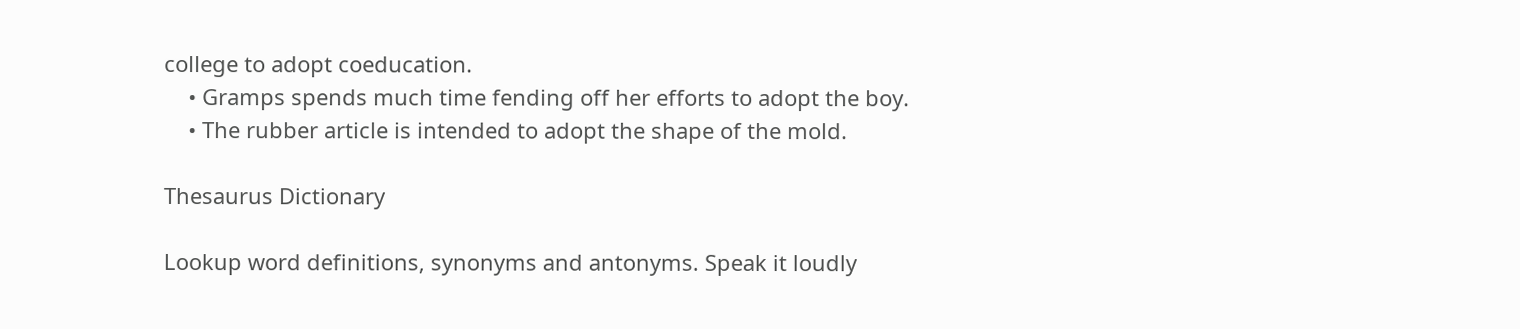college to adopt coeducation.
    • Gramps spends much time fending off her efforts to adopt the boy.
    • The rubber article is intended to adopt the shape of the mold.

Thesaurus Dictionary

Lookup word definitions, synonyms and antonyms. Speak it loudly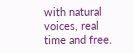with natural voices, real time and free.